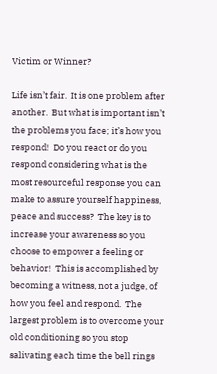Victim or Winner?

Life isn’t fair.  It is one problem after another.  But what is important isn’t the problems you face; it’s how you respond!  Do you react or do you respond considering what is the most resourceful response you can make to assure yourself happiness, peace and success?  The key is to increase your awareness so you choose to empower a feeling or behavior!  This is accomplished by becoming a witness, not a judge, of how you feel and respond.  The largest problem is to overcome your old conditioning so you stop salivating each time the bell rings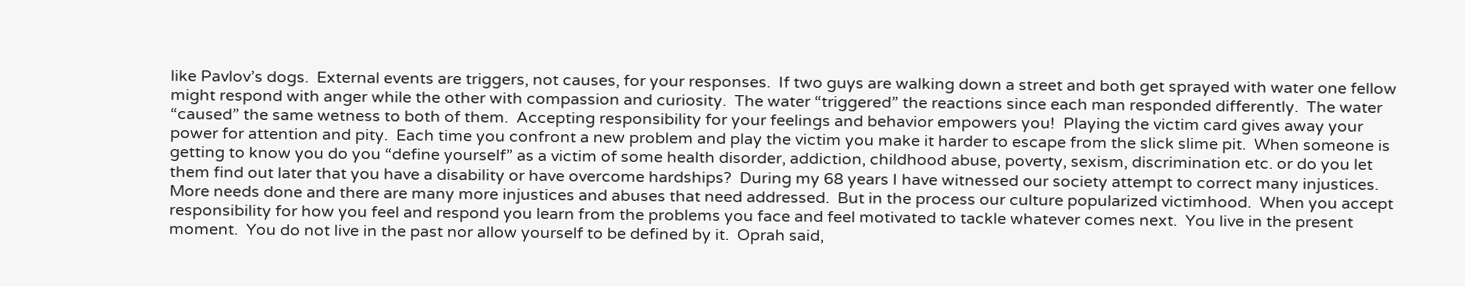like Pavlov’s dogs.  External events are triggers, not causes, for your responses.  If two guys are walking down a street and both get sprayed with water one fellow might respond with anger while the other with compassion and curiosity.  The water “triggered” the reactions since each man responded differently.  The water “caused” the same wetness to both of them.  Accepting responsibility for your feelings and behavior empowers you!  Playing the victim card gives away your power for attention and pity.  Each time you confront a new problem and play the victim you make it harder to escape from the slick slime pit.  When someone is getting to know you do you “define yourself” as a victim of some health disorder, addiction, childhood abuse, poverty, sexism, discrimination etc. or do you let them find out later that you have a disability or have overcome hardships?  During my 68 years I have witnessed our society attempt to correct many injustices.  More needs done and there are many more injustices and abuses that need addressed.  But in the process our culture popularized victimhood.  When you accept responsibility for how you feel and respond you learn from the problems you face and feel motivated to tackle whatever comes next.  You live in the present moment.  You do not live in the past nor allow yourself to be defined by it.  Oprah said,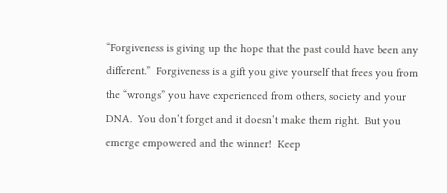“Forgiveness is giving up the hope that the past could have been any different.”  Forgiveness is a gift you give yourself that frees you from the “wrongs” you have experienced from others, society and your DNA.  You don’t forget and it doesn’t make them right.  But you emerge empowered and the winner!  Keep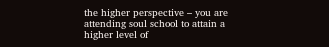the higher perspective – you are attending soul school to attain a higher level of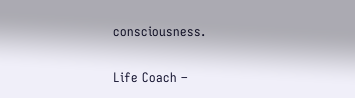consciousness.


Life Coach –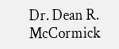Dr. Dean R. McCormick